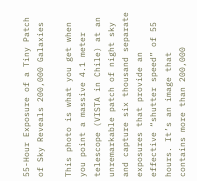55-Hour Exposure of a Tiny Patch of Sky Reveals 200,000 Galaxies

This photo is what you get when you point a massive 4.1 meter telescope (VISTA in Chile) at an unremarkable patch of night sky and capture six thousand separate exposures that provide an effective “shutter speed” of 55 hours. It’s an image that contains more than 200,000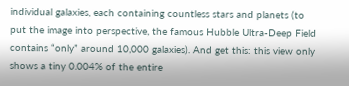individual galaxies, each containing countless stars and planets (to put the image into perspective, the famous Hubble Ultra-Deep Field contains “only” around 10,000 galaxies). And get this: this view only shows a tiny 0.004% of the entire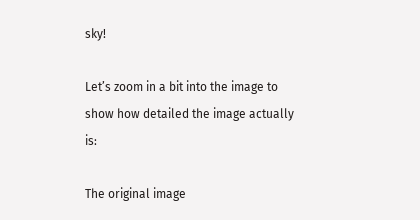sky!

Let’s zoom in a bit into the image to show how detailed the image actually is:

The original image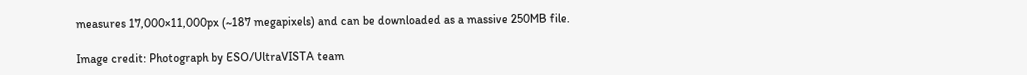measures 17,000×11,000px (~187 megapixels) and can be downloaded as a massive 250MB file.

Image credit: Photograph by ESO/UltraVISTA team